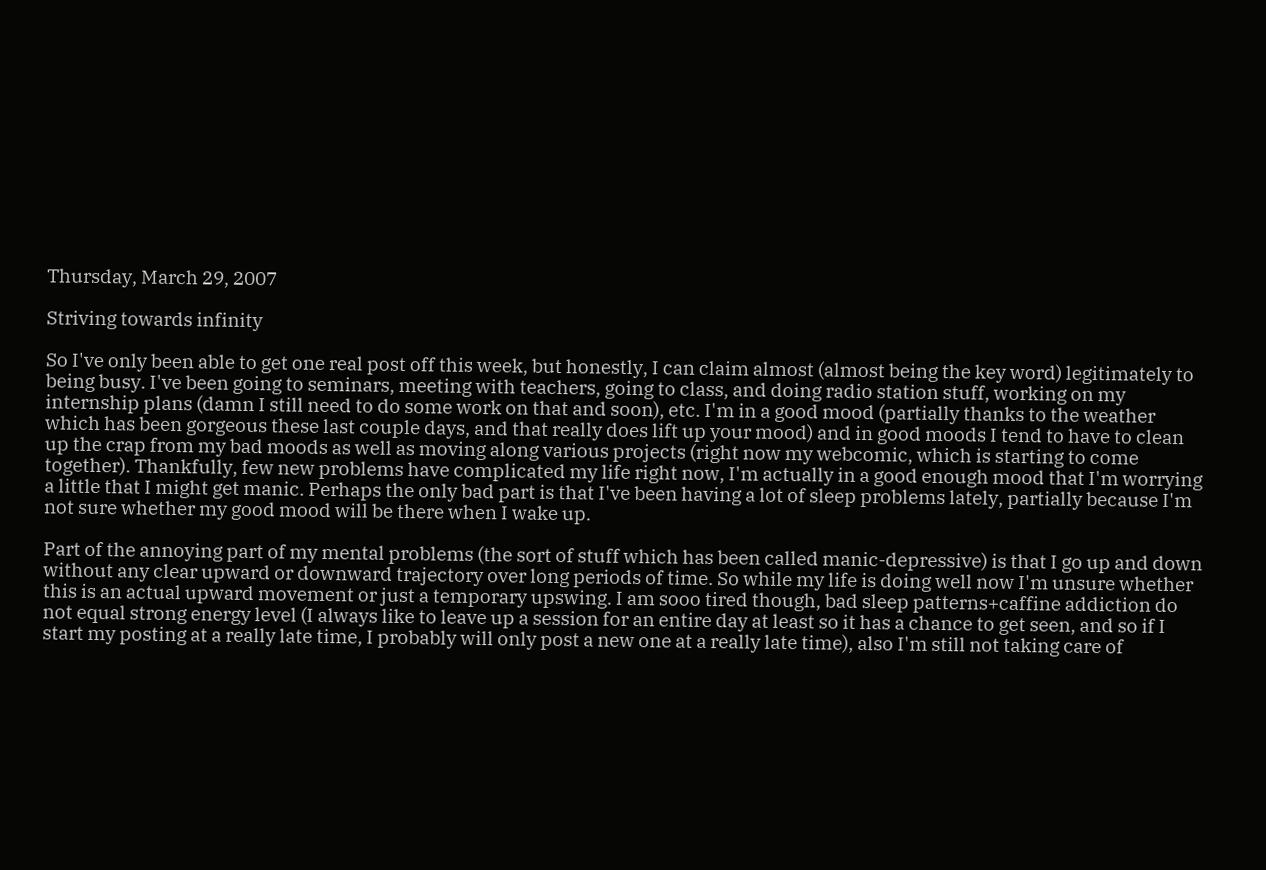Thursday, March 29, 2007

Striving towards infinity

So I've only been able to get one real post off this week, but honestly, I can claim almost (almost being the key word) legitimately to being busy. I've been going to seminars, meeting with teachers, going to class, and doing radio station stuff, working on my internship plans (damn I still need to do some work on that and soon), etc. I'm in a good mood (partially thanks to the weather which has been gorgeous these last couple days, and that really does lift up your mood) and in good moods I tend to have to clean up the crap from my bad moods as well as moving along various projects (right now my webcomic, which is starting to come together). Thankfully, few new problems have complicated my life right now, I'm actually in a good enough mood that I'm worrying a little that I might get manic. Perhaps the only bad part is that I've been having a lot of sleep problems lately, partially because I'm not sure whether my good mood will be there when I wake up.

Part of the annoying part of my mental problems (the sort of stuff which has been called manic-depressive) is that I go up and down without any clear upward or downward trajectory over long periods of time. So while my life is doing well now I'm unsure whether this is an actual upward movement or just a temporary upswing. I am sooo tired though, bad sleep patterns+caffine addiction do not equal strong energy level (I always like to leave up a session for an entire day at least so it has a chance to get seen, and so if I start my posting at a really late time, I probably will only post a new one at a really late time), also I'm still not taking care of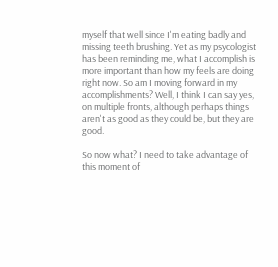myself that well since I'm eating badly and missing teeth brushing. Yet as my psycologist has been reminding me, what I accomplish is more important than how my feels are doing right now. So am I moving forward in my accomplishments? Well, I think I can say yes, on multiple fronts, although perhaps things aren't as good as they could be, but they are good.

So now what? I need to take advantage of this moment of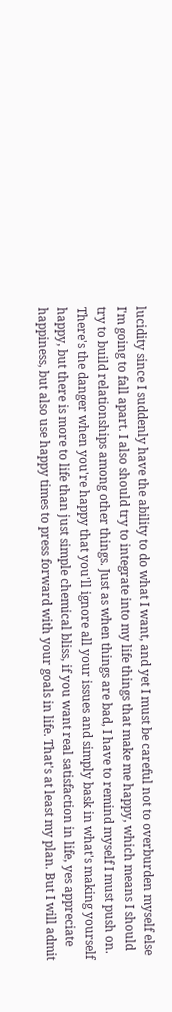lucidity since I suddenly have the ability to do what I want, and yet I must be careful not to overburden myself else I'm going to fall apart. I also should try to integrate into my life things that make me happy, which means I should try to build relationships among other things. Just as when things are bad, I have to remind myself I must push on. There's the danger when you're happy that you'll ignore all your issues and simply bask in what's making yourself happy, but there is more to life than just simple chemical bliss, if you want real satisfaction in life, yes appreciate happiness, but also use happy times to press forward with your goals in life. That's at least my plan. But I will admit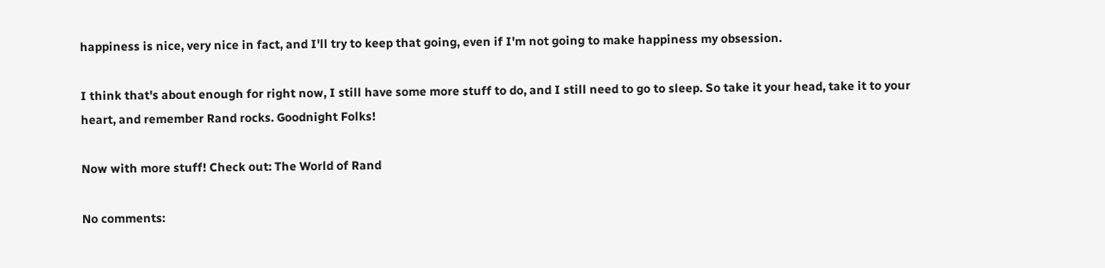happiness is nice, very nice in fact, and I'll try to keep that going, even if I'm not going to make happiness my obsession.

I think that's about enough for right now, I still have some more stuff to do, and I still need to go to sleep. So take it your head, take it to your heart, and remember Rand rocks. Goodnight Folks!

Now with more stuff! Check out: The World of Rand

No comments: